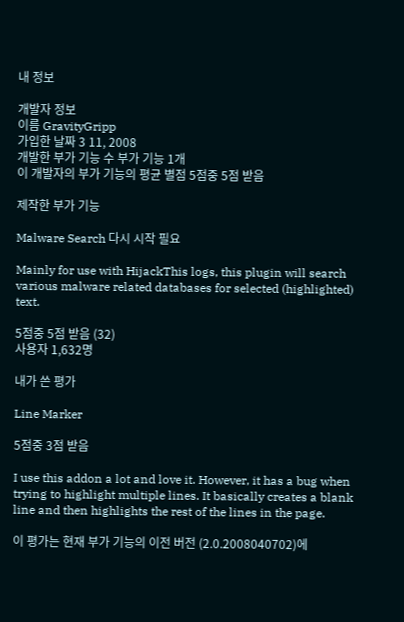내 정보

개발자 정보
이름 GravityGripp
가입한 날짜 3 11, 2008
개발한 부가 기능 수 부가 기능 1개
이 개발자의 부가 기능의 평균 별점 5점중 5점 받음

제작한 부가 기능

Malware Search 다시 시작 필요

Mainly for use with HijackThis logs, this plugin will search various malware related databases for selected (highlighted) text.

5점중 5점 받음 (32)
사용자 1,632명

내가 쓴 평가

Line Marker

5점중 3점 받음

I use this addon a lot and love it. However, it has a bug when trying to highlight multiple lines. It basically creates a blank line and then highlights the rest of the lines in the page.

이 평가는 현재 부가 기능의 이전 버전 (2.0.2008040702)에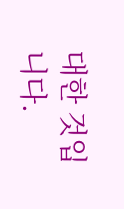대한 것입니다.